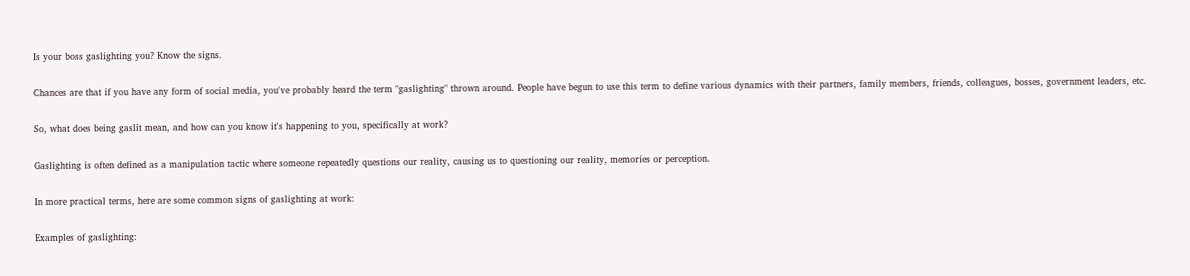Is your boss gaslighting you? Know the signs.

Chances are that if you have any form of social media, you've probably heard the term "gaslighting" thrown around. People have begun to use this term to define various dynamics with their partners, family members, friends, colleagues, bosses, government leaders, etc.

So, what does being gaslit mean, and how can you know it's happening to you, specifically at work?

Gaslighting is often defined as a manipulation tactic where someone repeatedly questions our reality, causing us to questioning our reality, memories or perception.

In more practical terms, here are some common signs of gaslighting at work:

Examples of gaslighting: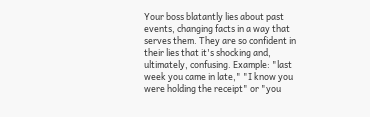Your boss blatantly lies about past events, changing facts in a way that serves them. They are so confident in their lies that it's shocking and, ultimately, confusing. Example: "last week you came in late," "I know you were holding the receipt" or "you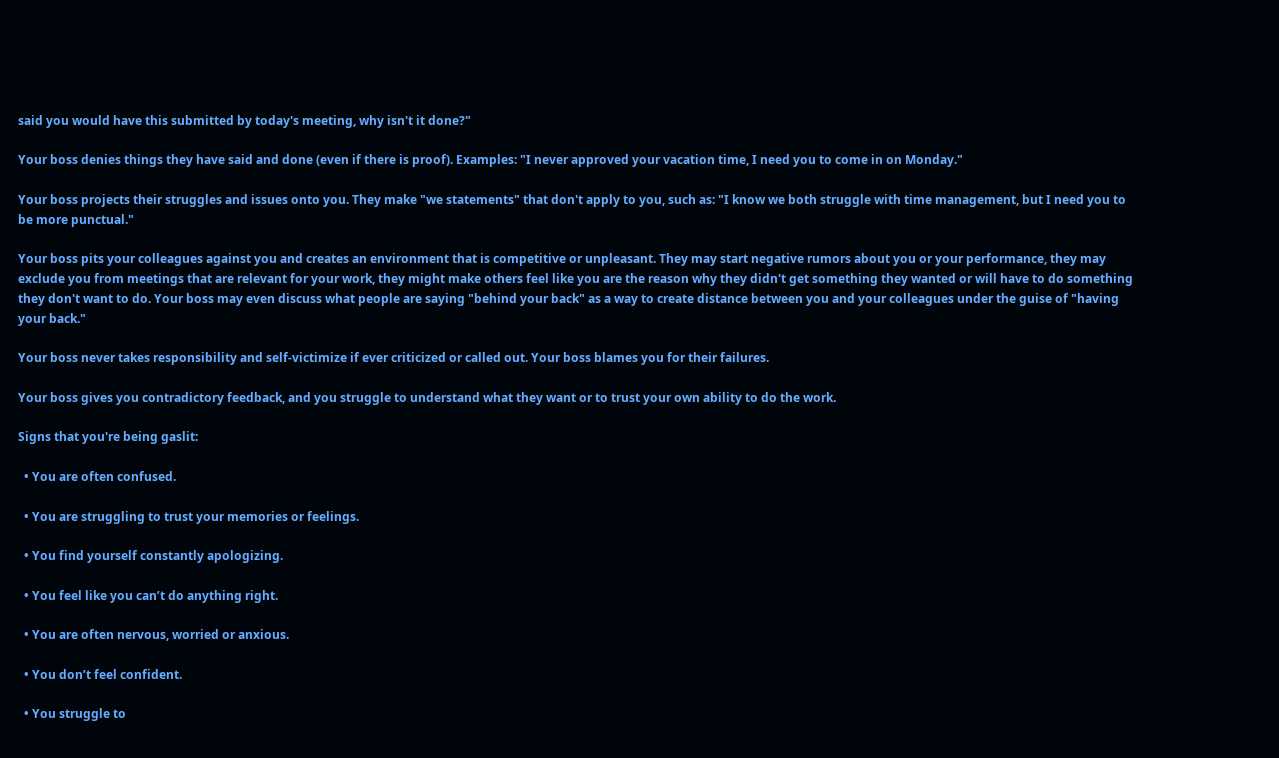said you would have this submitted by today's meeting, why isn't it done?"

Your boss denies things they have said and done (even if there is proof). Examples: "I never approved your vacation time, I need you to come in on Monday."

Your boss projects their struggles and issues onto you. They make "we statements" that don't apply to you, such as: "I know we both struggle with time management, but I need you to be more punctual."

Your boss pits your colleagues against you and creates an environment that is competitive or unpleasant. They may start negative rumors about you or your performance, they may exclude you from meetings that are relevant for your work, they might make others feel like you are the reason why they didn't get something they wanted or will have to do something they don't want to do. Your boss may even discuss what people are saying "behind your back" as a way to create distance between you and your colleagues under the guise of "having your back."

Your boss never takes responsibility and self-victimize if ever criticized or called out. Your boss blames you for their failures.

Your boss gives you contradictory feedback, and you struggle to understand what they want or to trust your own ability to do the work.

Signs that you're being gaslit:

  • You are often confused.

  • You are struggling to trust your memories or feelings.

  • You find yourself constantly apologizing.

  • You feel like you can’t do anything right.

  • You are often nervous, worried or anxious.

  • You don’t feel confident.

  • You struggle to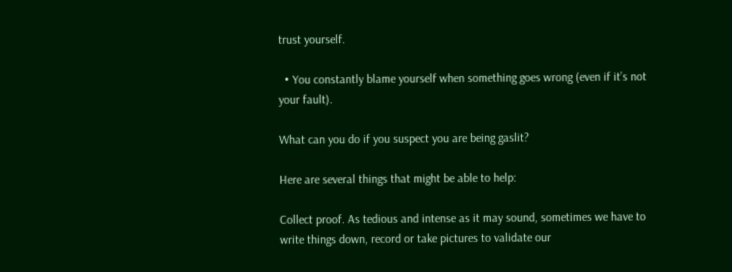trust yourself.

  • You constantly blame yourself when something goes wrong (even if it’s not your fault).

What can you do if you suspect you are being gaslit?

Here are several things that might be able to help:

Collect proof. As tedious and intense as it may sound, sometimes we have to write things down, record or take pictures to validate our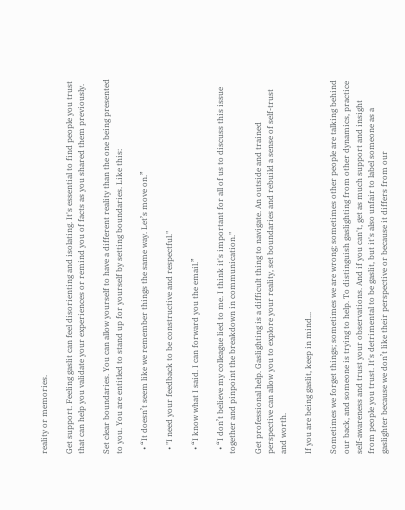reality or memories.

Get support. Feeling gaslit can feel disorienting and isolating. It's essential to find people you trust that can help you validate your experiences or remind you of facts as you shared them previously.

Set clear boundaries. You can allow yourself to have a different reality than the one being presented to you. You are entitled to stand up for yourself by setting boundaries. Like this:

  • “It doesn’t seem like we remember things the same way. Let’s move on.”

  • "I need your feedback to be constructive and respectful."

  • “I know what I said. I can forward you the email.”

  • “I don’t believe my colleague lied to me. I think it's important for all of us to discuss this issue together and pinpoint the breakdown in communication."

Get professional help. Gaslighting is a difficult thing to navigate. An outside and trained perspective can allow you to explore your reality, set boundaries and rebuild a sense of self-trust and worth.

If you are being gaslit, keep in mind...

Sometimes we forget things; sometimes we are wrong; sometimes other people are talking behind our back, and someone is trying to help. To distinguish gaslighting from other dynamics, practice self-awareness and trust your observations. And if you can't, get as much support and insight from people you trust. It's detrimental to be gaslit, but it's also unfair to label someone as a gaslighter because we don’t like their perspective or because it differs from our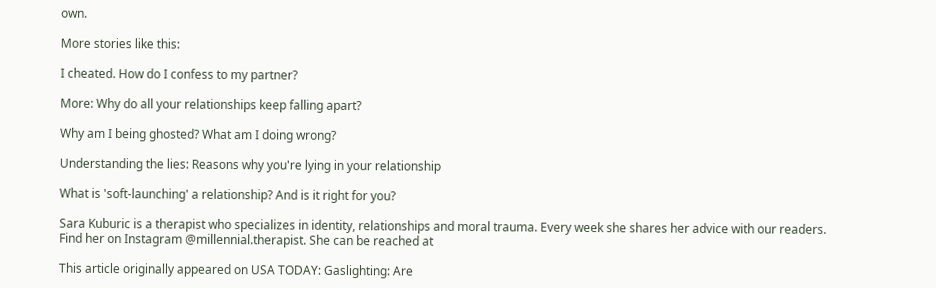own.

More stories like this:

I cheated. How do I confess to my partner?

More: Why do all your relationships keep falling apart?

Why am I being ghosted? What am I doing wrong?

Understanding the lies: Reasons why you're lying in your relationship

What is 'soft-launching' a relationship? And is it right for you?

Sara Kuburic is a therapist who specializes in identity, relationships and moral trauma. Every week she shares her advice with our readers. Find her on Instagram @millennial.therapist. She can be reached at

This article originally appeared on USA TODAY: Gaslighting: Are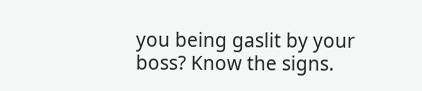you being gaslit by your boss? Know the signs.